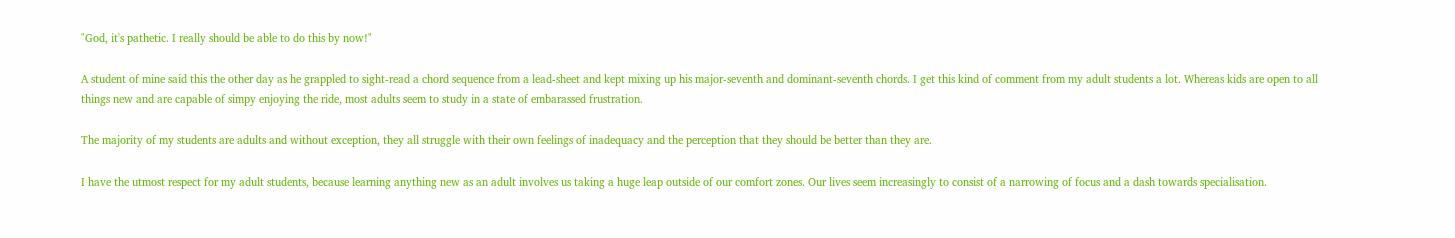"God, it's pathetic. I really should be able to do this by now!"

A student of mine said this the other day as he grappled to sight-read a chord sequence from a lead-sheet and kept mixing up his major-seventh and dominant-seventh chords. I get this kind of comment from my adult students a lot. Whereas kids are open to all things new and are capable of simpy enjoying the ride, most adults seem to study in a state of embarassed frustration.

The majority of my students are adults and without exception, they all struggle with their own feelings of inadequacy and the perception that they should be better than they are.

I have the utmost respect for my adult students, because learning anything new as an adult involves us taking a huge leap outside of our comfort zones. Our lives seem increasingly to consist of a narrowing of focus and a dash towards specialisation.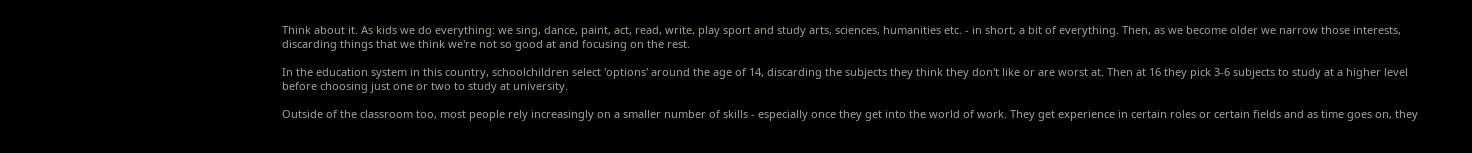Think about it. As kids we do everything: we sing, dance, paint, act, read, write, play sport and study arts, sciences, humanities etc. - in short, a bit of everything. Then, as we become older we narrow those interests, discarding things that we think we're not so good at and focusing on the rest.

In the education system in this country, schoolchildren select 'options' around the age of 14, discarding the subjects they think they don't like or are worst at. Then at 16 they pick 3-6 subjects to study at a higher level before choosing just one or two to study at university.

Outside of the classroom too, most people rely increasingly on a smaller number of skills - especially once they get into the world of work. They get experience in certain roles or certain fields and as time goes on, they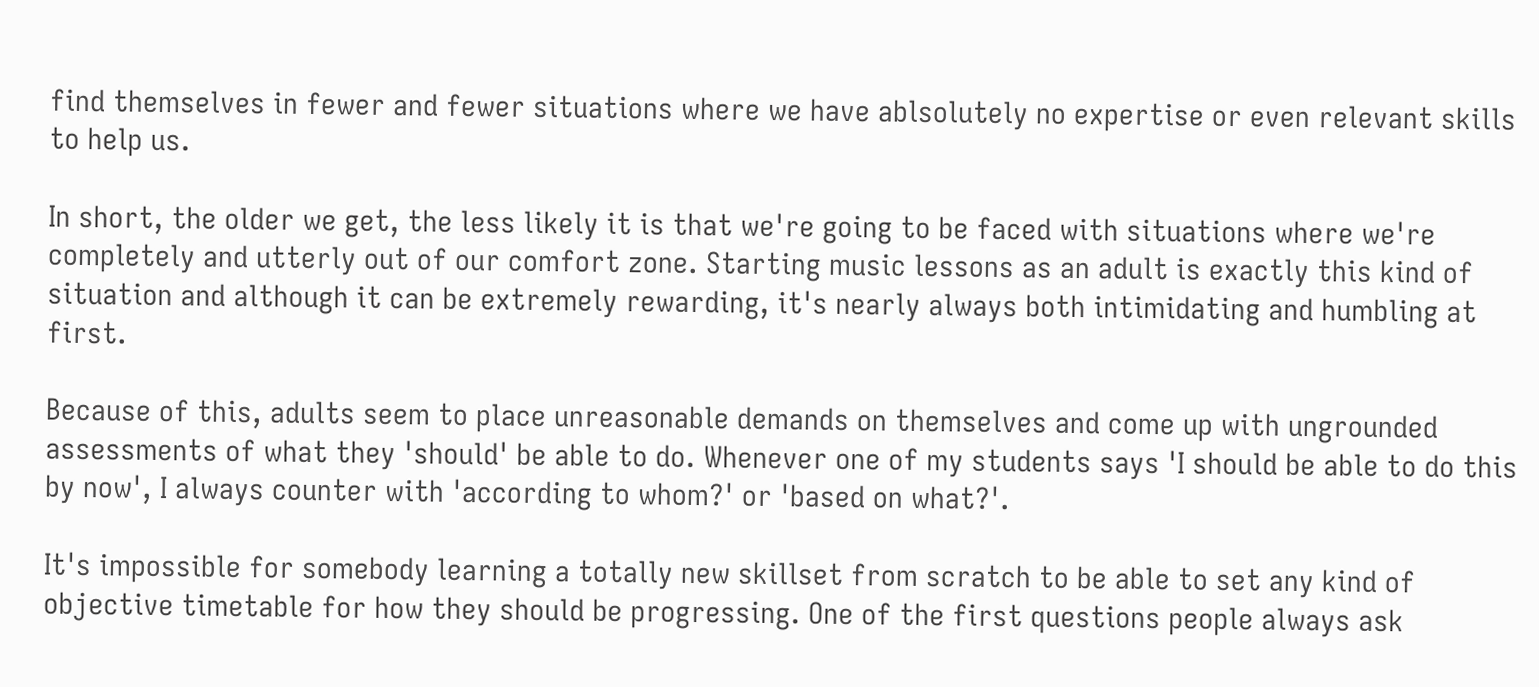find themselves in fewer and fewer situations where we have ablsolutely no expertise or even relevant skills to help us.

In short, the older we get, the less likely it is that we're going to be faced with situations where we're completely and utterly out of our comfort zone. Starting music lessons as an adult is exactly this kind of situation and although it can be extremely rewarding, it's nearly always both intimidating and humbling at first.

Because of this, adults seem to place unreasonable demands on themselves and come up with ungrounded assessments of what they 'should' be able to do. Whenever one of my students says 'I should be able to do this by now', I always counter with 'according to whom?' or 'based on what?'.

It's impossible for somebody learning a totally new skillset from scratch to be able to set any kind of objective timetable for how they should be progressing. One of the first questions people always ask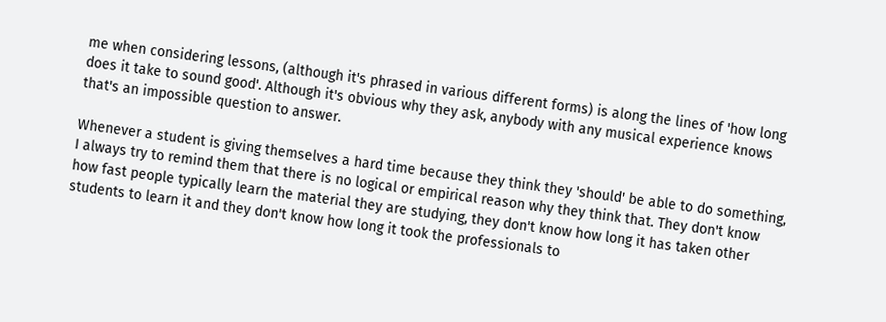me when considering lessons, (although it's phrased in various different forms) is along the lines of 'how long does it take to sound good'. Although it's obvious why they ask, anybody with any musical experience knows that's an impossible question to answer.

Whenever a student is giving themselves a hard time because they think they 'should' be able to do something, I always try to remind them that there is no logical or empirical reason why they think that. They don't know how fast people typically learn the material they are studying, they don't know how long it has taken other students to learn it and they don't know how long it took the professionals to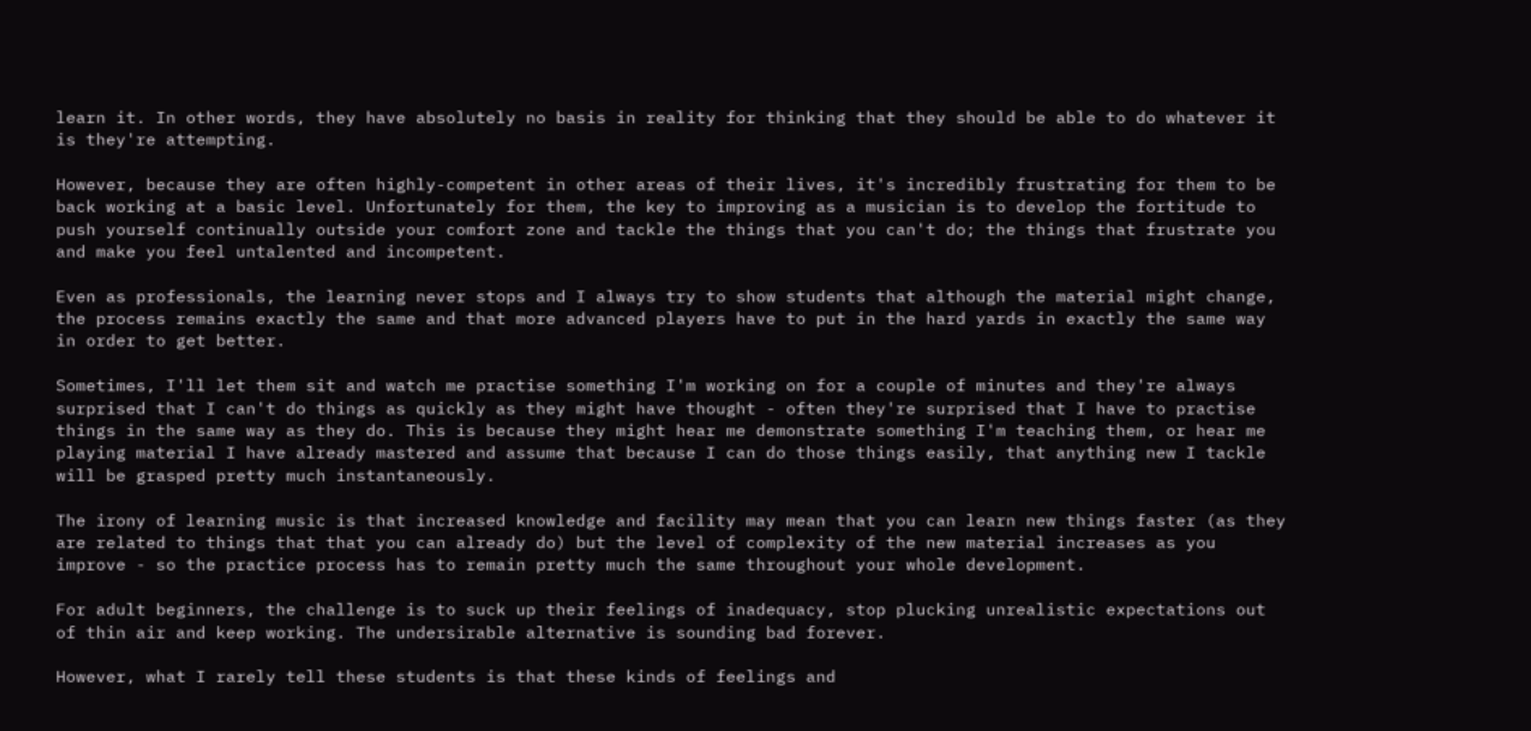learn it. In other words, they have absolutely no basis in reality for thinking that they should be able to do whatever it is they're attempting.

However, because they are often highly-competent in other areas of their lives, it's incredibly frustrating for them to be back working at a basic level. Unfortunately for them, the key to improving as a musician is to develop the fortitude to push yourself continually outside your comfort zone and tackle the things that you can't do; the things that frustrate you and make you feel untalented and incompetent.

Even as professionals, the learning never stops and I always try to show students that although the material might change, the process remains exactly the same and that more advanced players have to put in the hard yards in exactly the same way in order to get better.

Sometimes, I'll let them sit and watch me practise something I'm working on for a couple of minutes and they're always surprised that I can't do things as quickly as they might have thought - often they're surprised that I have to practise things in the same way as they do. This is because they might hear me demonstrate something I'm teaching them, or hear me playing material I have already mastered and assume that because I can do those things easily, that anything new I tackle will be grasped pretty much instantaneously.

The irony of learning music is that increased knowledge and facility may mean that you can learn new things faster (as they are related to things that that you can already do) but the level of complexity of the new material increases as you improve - so the practice process has to remain pretty much the same throughout your whole development.

For adult beginners, the challenge is to suck up their feelings of inadequacy, stop plucking unrealistic expectations out of thin air and keep working. The undersirable alternative is sounding bad forever.

However, what I rarely tell these students is that these kinds of feelings and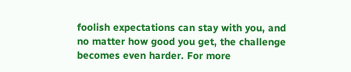foolish expectations can stay with you, and no matter how good you get, the challenge becomes even harder. For more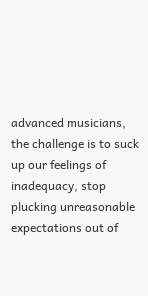advanced musicians, the challenge is to suck up our feelings of inadequacy, stop plucking unreasonable expectations out of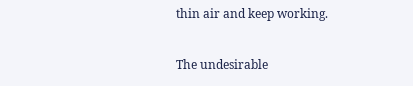thin air and keep working.

The undesirable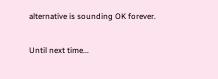alternative is sounding OK forever.

Until next time...